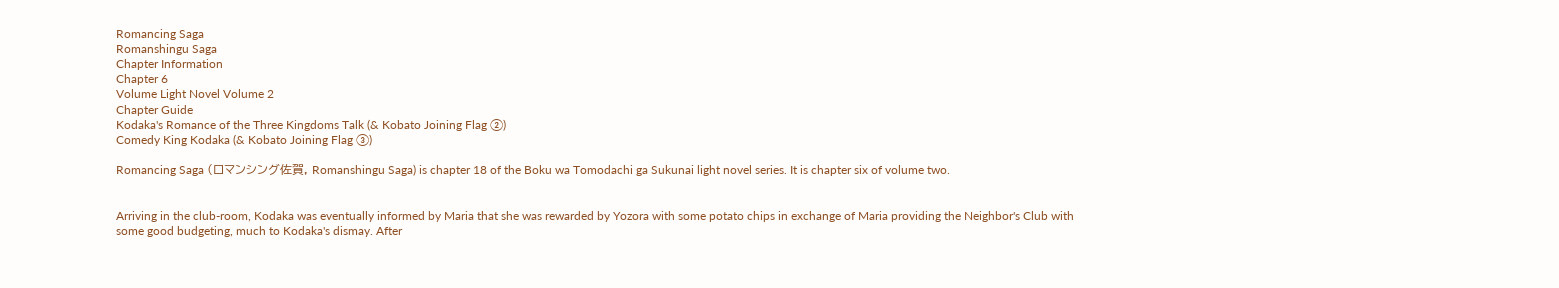Romancing Saga
Romanshingu Saga
Chapter Information
Chapter 6
Volume Light Novel Volume 2
Chapter Guide
Kodaka's Romance of the Three Kingdoms Talk (& Kobato Joining Flag ②)
Comedy King Kodaka (& Kobato Joining Flag ③)

Romancing Saga (ロマンシング佐賀, Romanshingu Saga) is chapter 18 of the Boku wa Tomodachi ga Sukunai light novel series. It is chapter six of volume two.


Arriving in the club-room, Kodaka was eventually informed by Maria that she was rewarded by Yozora with some potato chips in exchange of Maria providing the Neighbor's Club with some good budgeting, much to Kodaka's dismay. After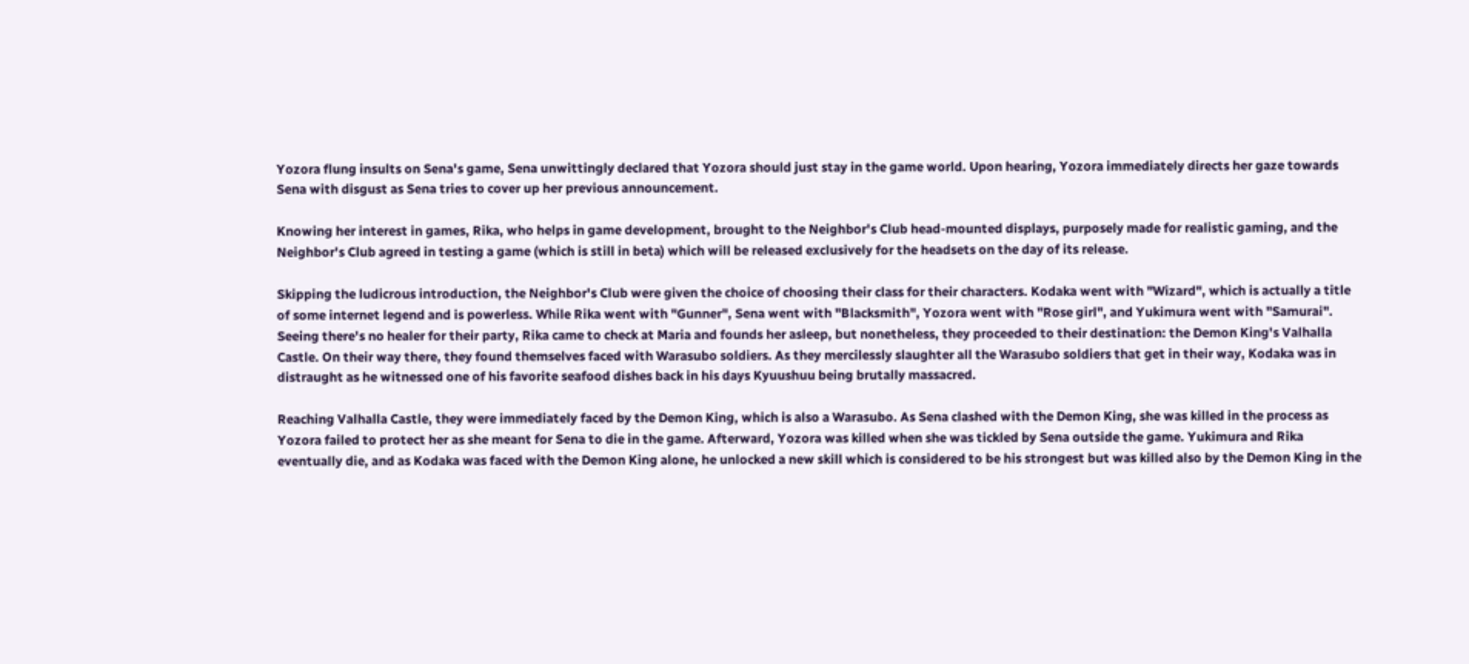Yozora flung insults on Sena's game, Sena unwittingly declared that Yozora should just stay in the game world. Upon hearing, Yozora immediately directs her gaze towards Sena with disgust as Sena tries to cover up her previous announcement.

Knowing her interest in games, Rika, who helps in game development, brought to the Neighbor's Club head-mounted displays, purposely made for realistic gaming, and the Neighbor's Club agreed in testing a game (which is still in beta) which will be released exclusively for the headsets on the day of its release.

Skipping the ludicrous introduction, the Neighbor's Club were given the choice of choosing their class for their characters. Kodaka went with "Wizard", which is actually a title of some internet legend and is powerless. While Rika went with "Gunner", Sena went with "Blacksmith", Yozora went with "Rose girl", and Yukimura went with "Samurai". Seeing there's no healer for their party, Rika came to check at Maria and founds her asleep, but nonetheless, they proceeded to their destination: the Demon King's Valhalla Castle. On their way there, they found themselves faced with Warasubo soldiers. As they mercilessly slaughter all the Warasubo soldiers that get in their way, Kodaka was in distraught as he witnessed one of his favorite seafood dishes back in his days Kyuushuu being brutally massacred.

Reaching Valhalla Castle, they were immediately faced by the Demon King, which is also a Warasubo. As Sena clashed with the Demon King, she was killed in the process as Yozora failed to protect her as she meant for Sena to die in the game. Afterward, Yozora was killed when she was tickled by Sena outside the game. Yukimura and Rika eventually die, and as Kodaka was faced with the Demon King alone, he unlocked a new skill which is considered to be his strongest but was killed also by the Demon King in the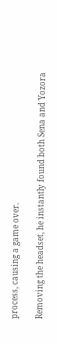process, causing a game over.

Removing the headset, he instantly found both Sena and Yozora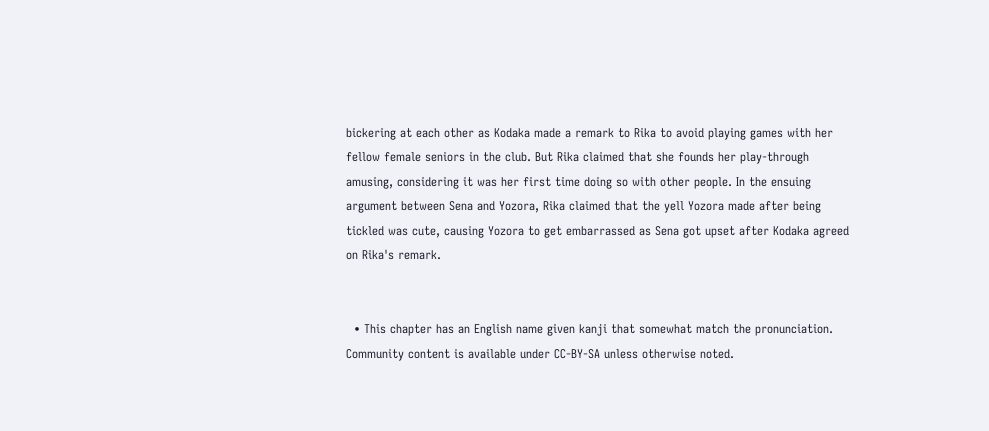bickering at each other as Kodaka made a remark to Rika to avoid playing games with her fellow female seniors in the club. But Rika claimed that she founds her play-through amusing, considering it was her first time doing so with other people. In the ensuing argument between Sena and Yozora, Rika claimed that the yell Yozora made after being tickled was cute, causing Yozora to get embarrassed as Sena got upset after Kodaka agreed on Rika's remark.


  • This chapter has an English name given kanji that somewhat match the pronunciation.
Community content is available under CC-BY-SA unless otherwise noted.